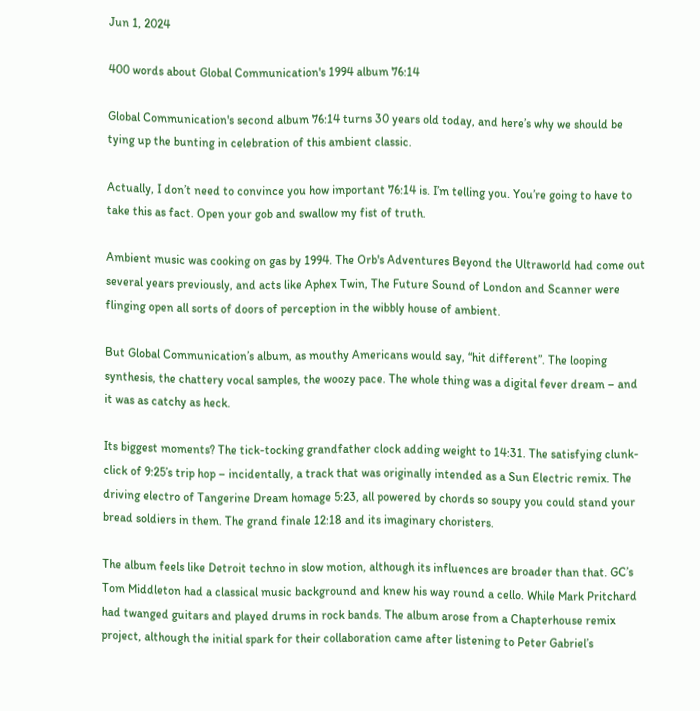Jun 1, 2024

400 words about Global Communication's 1994 album 76:14

Global Communication's second album 76:14 turns 30 years old today, and here’s why we should be tying up the bunting in celebration of this ambient classic.

Actually, I don’t need to convince you how important 76:14 is. I’m telling you. You’re going to have to take this as fact. Open your gob and swallow my fist of truth.

Ambient music was cooking on gas by 1994. The Orb's Adventures Beyond the Ultraworld had come out several years previously, and acts like Aphex Twin, The Future Sound of London and Scanner were flinging open all sorts of doors of perception in the wibbly house of ambient.

But Global Communication’s album, as mouthy Americans would say, “hit different”. The looping synthesis, the chattery vocal samples, the woozy pace. The whole thing was a digital fever dream – and it was as catchy as heck.

Its biggest moments? The tick-tocking grandfather clock adding weight to 14:31. The satisfying clunk-click of 9:25’s trip hop – incidentally, a track that was originally intended as a Sun Electric remix. The driving electro of Tangerine Dream homage 5:23, all powered by chords so soupy you could stand your bread soldiers in them. The grand finale 12:18 and its imaginary choristers.

The album feels like Detroit techno in slow motion, although its influences are broader than that. GC’s Tom Middleton had a classical music background and knew his way round a cello. While Mark Pritchard had twanged guitars and played drums in rock bands. The album arose from a Chapterhouse remix project, although the initial spark for their collaboration came after listening to Peter Gabriel’s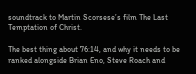soundtrack to Martin Scorsese’s film The Last Temptation of Christ.

The best thing about 76:14, and why it needs to be ranked alongside Brian Eno, Steve Roach and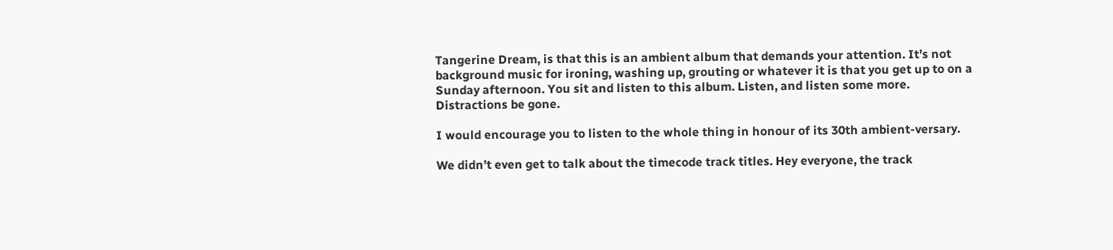Tangerine Dream, is that this is an ambient album that demands your attention. It’s not background music for ironing, washing up, grouting or whatever it is that you get up to on a Sunday afternoon. You sit and listen to this album. Listen, and listen some more. Distractions be gone.

I would encourage you to listen to the whole thing in honour of its 30th ambient-versary.

We didn’t even get to talk about the timecode track titles. Hey everyone, the track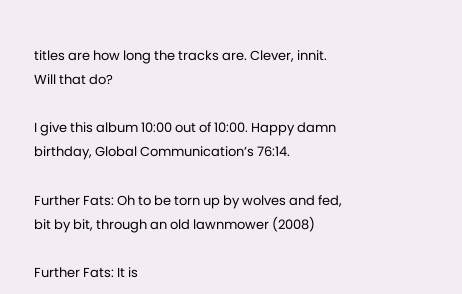titles are how long the tracks are. Clever, innit. Will that do?

I give this album 10:00 out of 10:00. Happy damn birthday, Global Communication’s 76:14.

Further Fats: Oh to be torn up by wolves and fed, bit by bit, through an old lawnmower (2008)

Further Fats: It is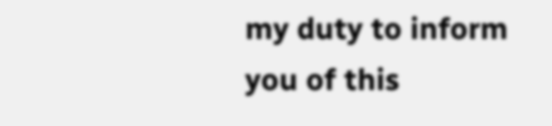my duty to inform you of this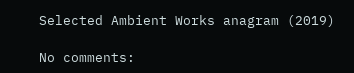Selected Ambient Works anagram (2019)

No comments: